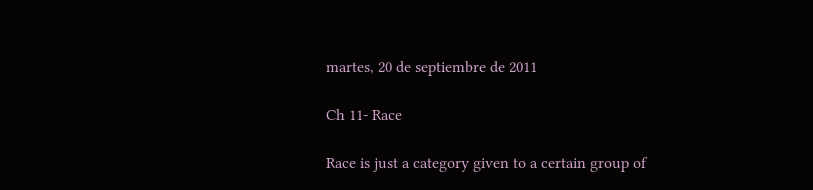martes, 20 de septiembre de 2011

Ch 11- Race

Race is just a category given to a certain group of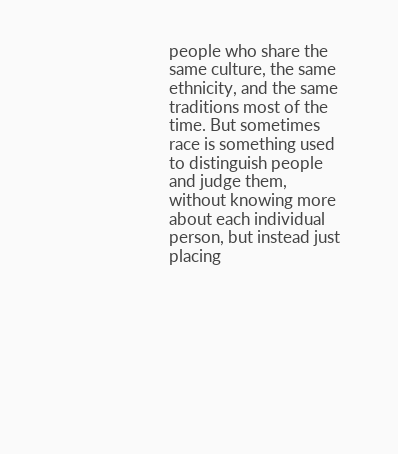people who share the same culture, the same ethnicity, and the same traditions most of the time. But sometimes race is something used to distinguish people and judge them, without knowing more about each individual person, but instead just placing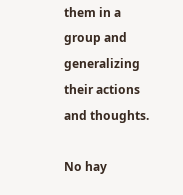them in a group and generalizing their actions and thoughts.

No hay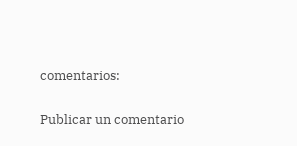comentarios:

Publicar un comentario